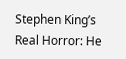Stephen King’s Real Horror: He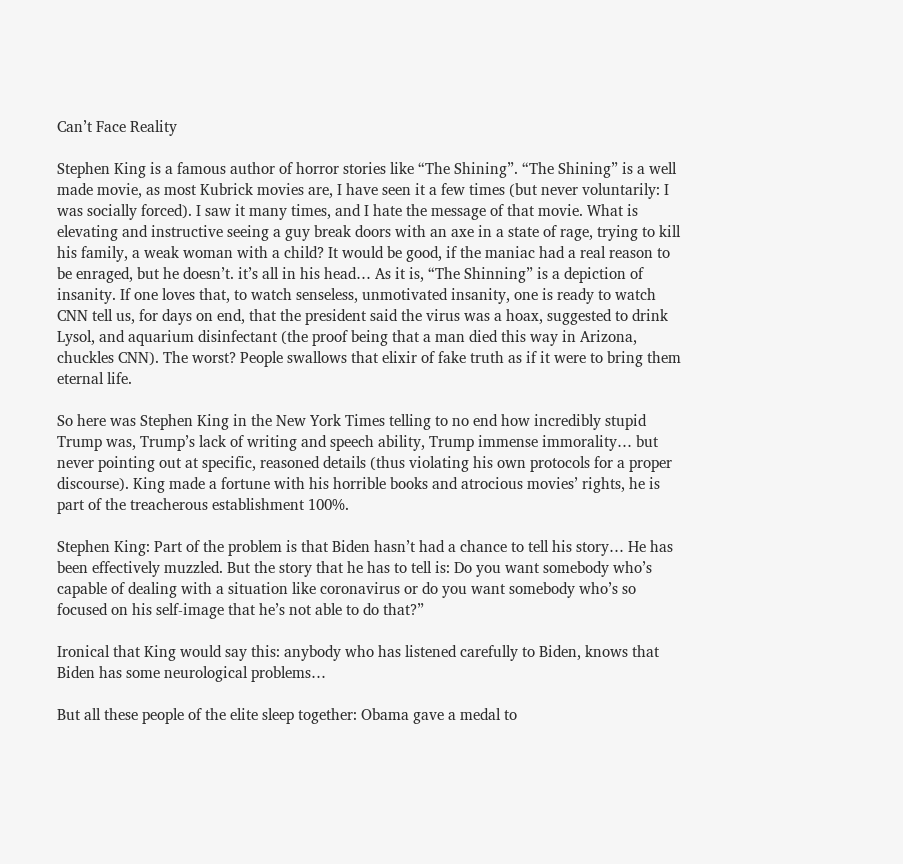Can’t Face Reality

Stephen King is a famous author of horror stories like “The Shining”. “The Shining” is a well made movie, as most Kubrick movies are, I have seen it a few times (but never voluntarily: I was socially forced). I saw it many times, and I hate the message of that movie. What is elevating and instructive seeing a guy break doors with an axe in a state of rage, trying to kill his family, a weak woman with a child? It would be good, if the maniac had a real reason to be enraged, but he doesn’t. it’s all in his head… As it is, “The Shinning” is a depiction of insanity. If one loves that, to watch senseless, unmotivated insanity, one is ready to watch CNN tell us, for days on end, that the president said the virus was a hoax, suggested to drink Lysol, and aquarium disinfectant (the proof being that a man died this way in Arizona, chuckles CNN). The worst? People swallows that elixir of fake truth as if it were to bring them eternal life.

So here was Stephen King in the New York Times telling to no end how incredibly stupid Trump was, Trump’s lack of writing and speech ability, Trump immense immorality… but never pointing out at specific, reasoned details (thus violating his own protocols for a proper discourse). King made a fortune with his horrible books and atrocious movies’ rights, he is part of the treacherous establishment 100%.

Stephen King: Part of the problem is that Biden hasn’t had a chance to tell his story… He has been effectively muzzled. But the story that he has to tell is: Do you want somebody who’s capable of dealing with a situation like coronavirus or do you want somebody who’s so focused on his self-image that he’s not able to do that?”

Ironical that King would say this: anybody who has listened carefully to Biden, knows that Biden has some neurological problems…

But all these people of the elite sleep together: Obama gave a medal to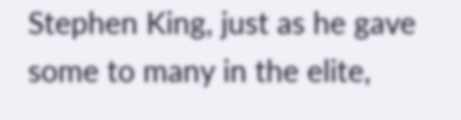Stephen King, just as he gave some to many in the elite,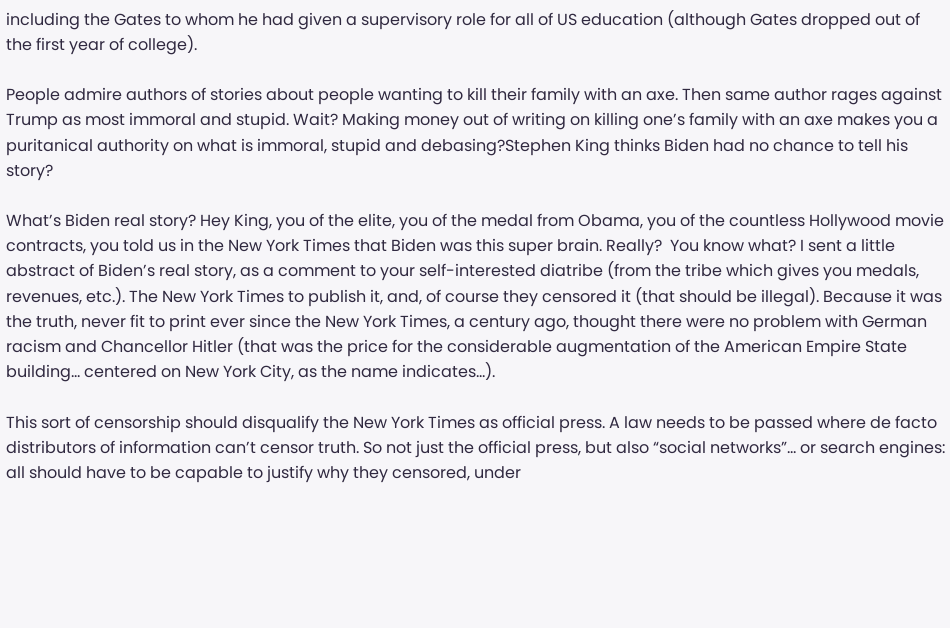including the Gates to whom he had given a supervisory role for all of US education (although Gates dropped out of the first year of college).

People admire authors of stories about people wanting to kill their family with an axe. Then same author rages against Trump as most immoral and stupid. Wait? Making money out of writing on killing one’s family with an axe makes you a puritanical authority on what is immoral, stupid and debasing?Stephen King thinks Biden had no chance to tell his story?

What’s Biden real story? Hey King, you of the elite, you of the medal from Obama, you of the countless Hollywood movie contracts, you told us in the New York Times that Biden was this super brain. Really?  You know what? I sent a little abstract of Biden’s real story, as a comment to your self-interested diatribe (from the tribe which gives you medals, revenues, etc.). The New York Times to publish it, and, of course they censored it (that should be illegal). Because it was the truth, never fit to print ever since the New York Times, a century ago, thought there were no problem with German racism and Chancellor Hitler (that was the price for the considerable augmentation of the American Empire State building… centered on New York City, as the name indicates…).

This sort of censorship should disqualify the New York Times as official press. A law needs to be passed where de facto distributors of information can’t censor truth. So not just the official press, but also “social networks”… or search engines: all should have to be capable to justify why they censored, under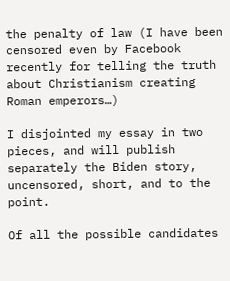the penalty of law (I have been censored even by Facebook recently for telling the truth about Christianism creating Roman emperors…)

I disjointed my essay in two pieces, and will publish separately the Biden story, uncensored, short, and to the point.

Of all the possible candidates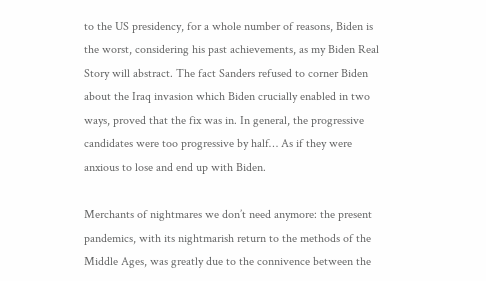to the US presidency, for a whole number of reasons, Biden is the worst, considering his past achievements, as my Biden Real Story will abstract. The fact Sanders refused to corner Biden about the Iraq invasion which Biden crucially enabled in two ways, proved that the fix was in. In general, the progressive candidates were too progressive by half… As if they were anxious to lose and end up with Biden.

Merchants of nightmares we don’t need anymore: the present pandemics, with its nightmarish return to the methods of the Middle Ages, was greatly due to the connivence between the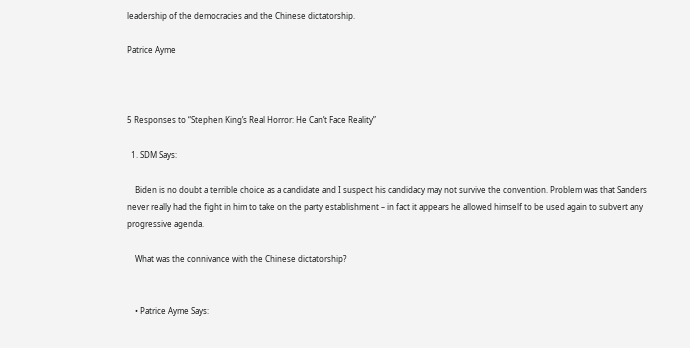leadership of the democracies and the Chinese dictatorship.

Patrice Ayme



5 Responses to “Stephen King’s Real Horror: He Can’t Face Reality”

  1. SDM Says:

    Biden is no doubt a terrible choice as a candidate and I suspect his candidacy may not survive the convention. Problem was that Sanders never really had the fight in him to take on the party establishment – in fact it appears he allowed himself to be used again to subvert any progressive agenda.

    What was the connivance with the Chinese dictatorship?


    • Patrice Ayme Says: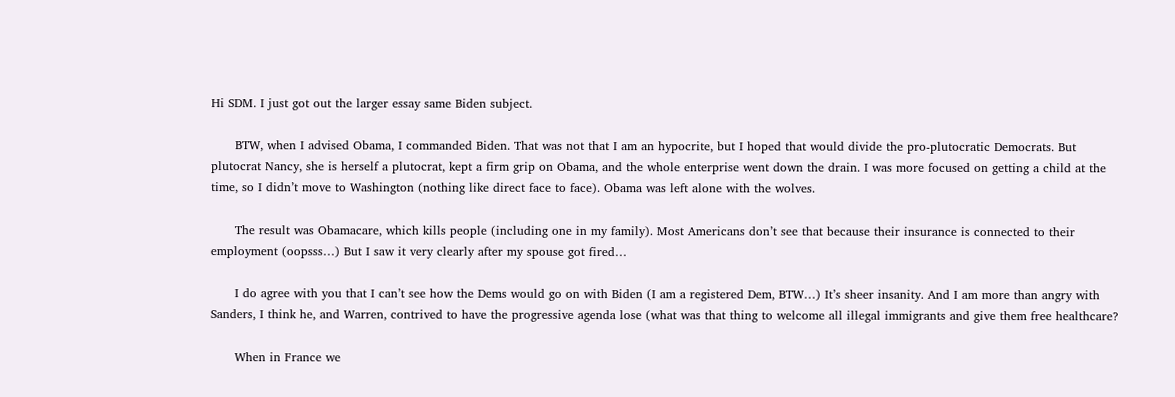Hi SDM. I just got out the larger essay same Biden subject.

      BTW, when I advised Obama, I commanded Biden. That was not that I am an hypocrite, but I hoped that would divide the pro-plutocratic Democrats. But plutocrat Nancy, she is herself a plutocrat, kept a firm grip on Obama, and the whole enterprise went down the drain. I was more focused on getting a child at the time, so I didn’t move to Washington (nothing like direct face to face). Obama was left alone with the wolves.

      The result was Obamacare, which kills people (including one in my family). Most Americans don’t see that because their insurance is connected to their employment (oopsss…) But I saw it very clearly after my spouse got fired…

      I do agree with you that I can’t see how the Dems would go on with Biden (I am a registered Dem, BTW…) It’s sheer insanity. And I am more than angry with Sanders, I think he, and Warren, contrived to have the progressive agenda lose (what was that thing to welcome all illegal immigrants and give them free healthcare?

      When in France we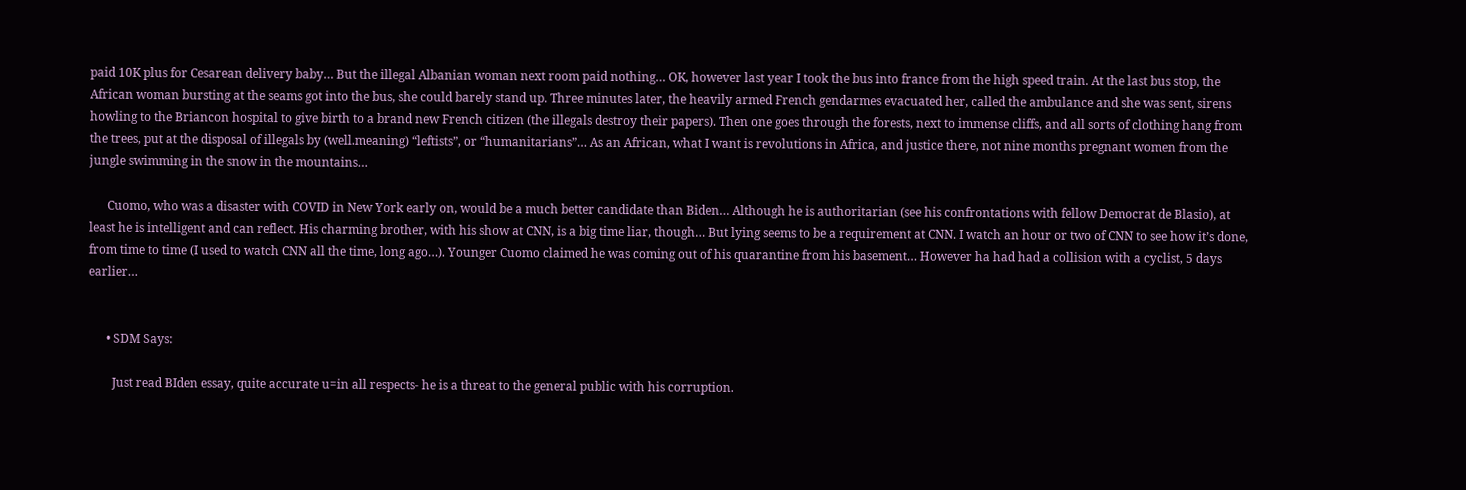paid 10K plus for Cesarean delivery baby… But the illegal Albanian woman next room paid nothing… OK, however last year I took the bus into france from the high speed train. At the last bus stop, the African woman bursting at the seams got into the bus, she could barely stand up. Three minutes later, the heavily armed French gendarmes evacuated her, called the ambulance and she was sent, sirens howling to the Briancon hospital to give birth to a brand new French citizen (the illegals destroy their papers). Then one goes through the forests, next to immense cliffs, and all sorts of clothing hang from the trees, put at the disposal of illegals by (well.meaning) “leftists”, or “humanitarians”… As an African, what I want is revolutions in Africa, and justice there, not nine months pregnant women from the jungle swimming in the snow in the mountains…

      Cuomo, who was a disaster with COVID in New York early on, would be a much better candidate than Biden… Although he is authoritarian (see his confrontations with fellow Democrat de Blasio), at least he is intelligent and can reflect. His charming brother, with his show at CNN, is a big time liar, though… But lying seems to be a requirement at CNN. I watch an hour or two of CNN to see how it’s done, from time to time (I used to watch CNN all the time, long ago…). Younger Cuomo claimed he was coming out of his quarantine from his basement… However ha had had a collision with a cyclist, 5 days earlier…


      • SDM Says:

        Just read BIden essay, quite accurate u=in all respects- he is a threat to the general public with his corruption.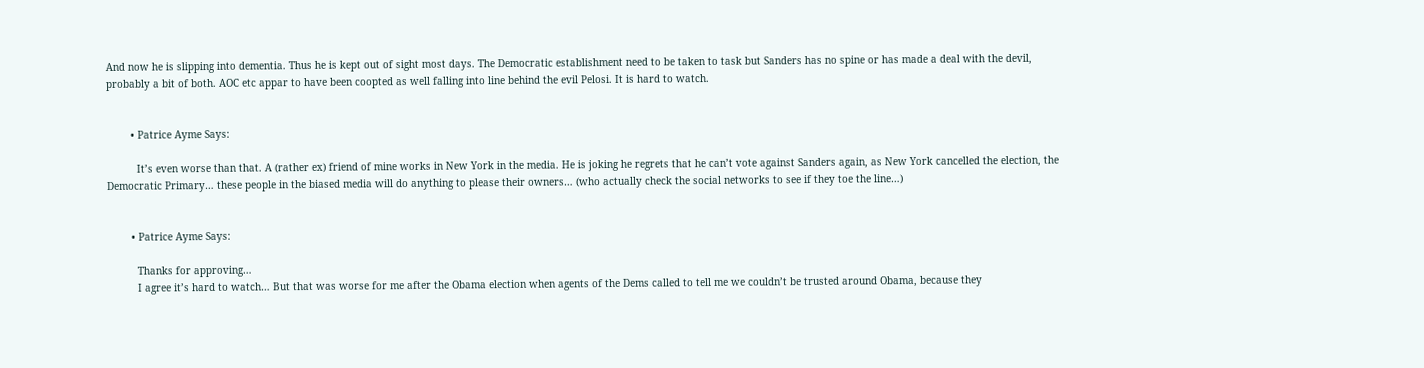And now he is slipping into dementia. Thus he is kept out of sight most days. The Democratic establishment need to be taken to task but Sanders has no spine or has made a deal with the devil, probably a bit of both. AOC etc appar to have been coopted as well falling into line behind the evil Pelosi. It is hard to watch.


        • Patrice Ayme Says:

          It’s even worse than that. A (rather ex) friend of mine works in New York in the media. He is joking he regrets that he can’t vote against Sanders again, as New York cancelled the election, the Democratic Primary… these people in the biased media will do anything to please their owners… (who actually check the social networks to see if they toe the line…)


        • Patrice Ayme Says:

          Thanks for approving…
          I agree it’s hard to watch… But that was worse for me after the Obama election when agents of the Dems called to tell me we couldn’t be trusted around Obama, because they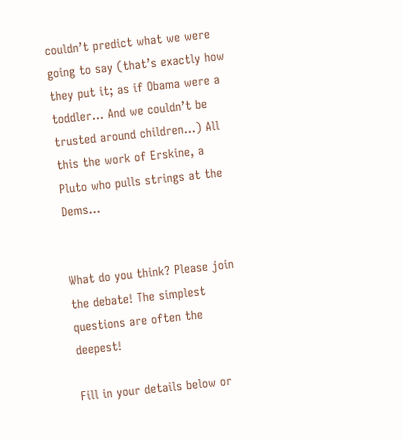couldn’t predict what we were going to say (that’s exactly how they put it; as if Obama were a toddler… And we couldn’t be trusted around children…) All this the work of Erskine, a Pluto who pulls strings at the Dems…


What do you think? Please join the debate! The simplest questions are often the deepest!

Fill in your details below or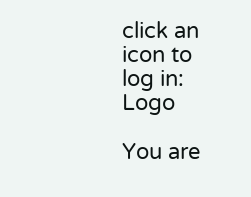click an icon to log in: Logo

You are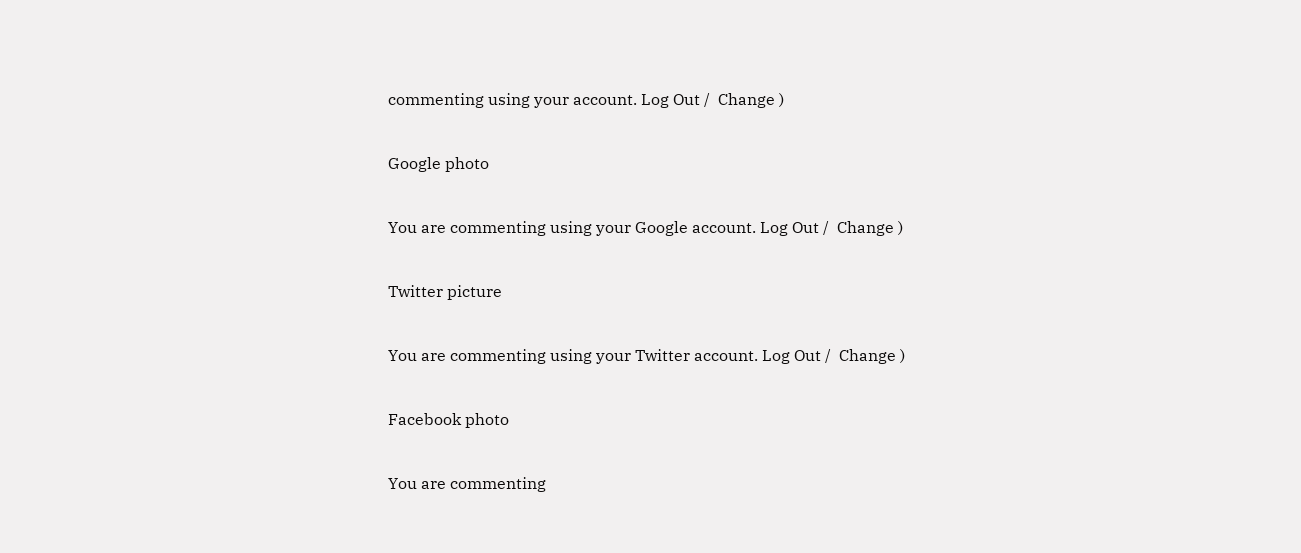commenting using your account. Log Out /  Change )

Google photo

You are commenting using your Google account. Log Out /  Change )

Twitter picture

You are commenting using your Twitter account. Log Out /  Change )

Facebook photo

You are commenting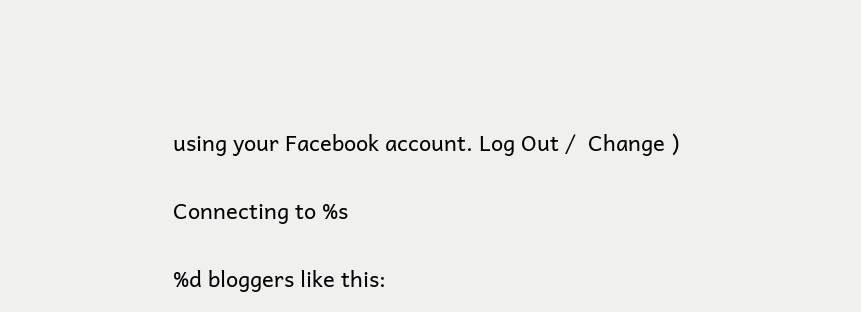using your Facebook account. Log Out /  Change )

Connecting to %s

%d bloggers like this: